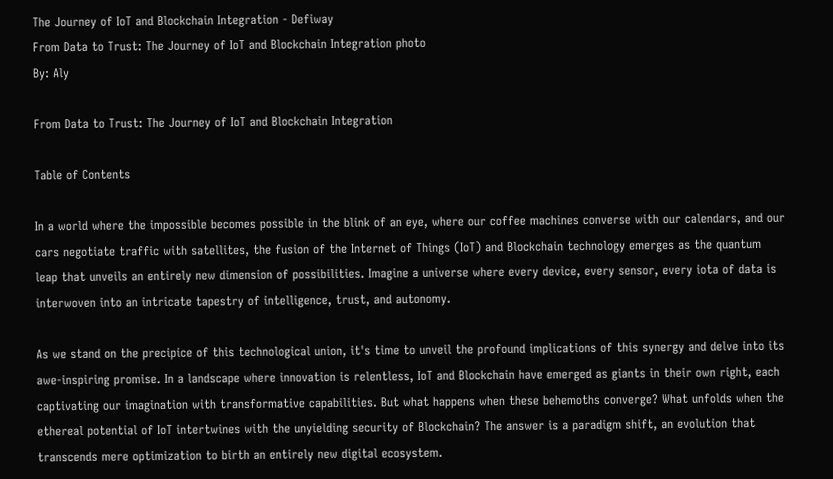The Journey of IoT and Blockchain Integration - Defiway
From Data to Trust: The Journey of IoT and Blockchain Integration photo
By: Aly

From Data to Trust: The Journey of IoT and Blockchain Integration

Table of Contents

In a world where the impossible becomes possible in the blink of an eye, where our coffee machines converse with our calendars, and our cars negotiate traffic with satellites, the fusion of the Internet of Things (IoT) and Blockchain technology emerges as the quantum leap that unveils an entirely new dimension of possibilities. Imagine a universe where every device, every sensor, every iota of data is interwoven into an intricate tapestry of intelligence, trust, and autonomy.

As we stand on the precipice of this technological union, it's time to unveil the profound implications of this synergy and delve into its awe-inspiring promise. In a landscape where innovation is relentless, IoT and Blockchain have emerged as giants in their own right, each captivating our imagination with transformative capabilities. But what happens when these behemoths converge? What unfolds when the ethereal potential of IoT intertwines with the unyielding security of Blockchain? The answer is a paradigm shift, an evolution that transcends mere optimization to birth an entirely new digital ecosystem.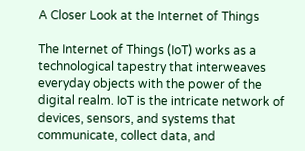A Closer Look at the Internet of Things

The Internet of Things (IoT) works as a technological tapestry that interweaves everyday objects with the power of the digital realm. IoT is the intricate network of devices, sensors, and systems that communicate, collect data, and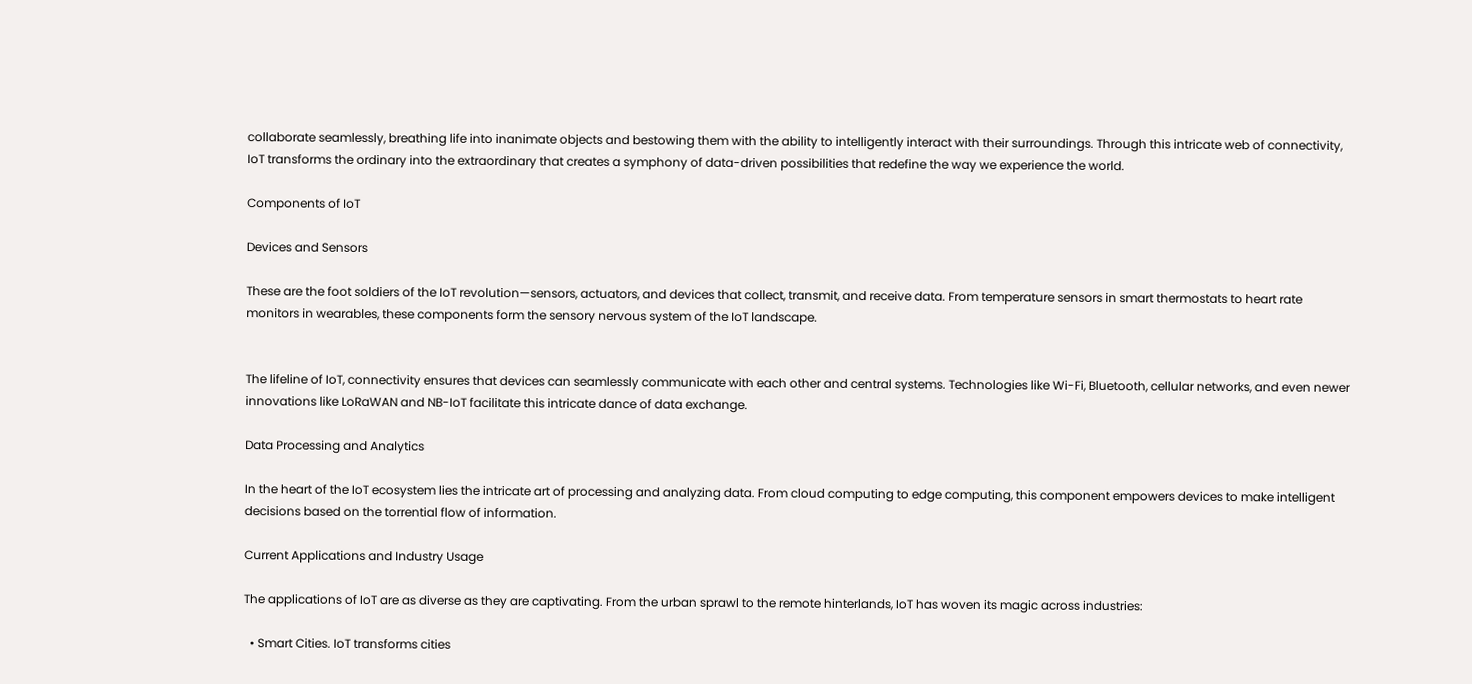collaborate seamlessly, breathing life into inanimate objects and bestowing them with the ability to intelligently interact with their surroundings. Through this intricate web of connectivity, IoT transforms the ordinary into the extraordinary that creates a symphony of data-driven possibilities that redefine the way we experience the world.

Components of IoT

Devices and Sensors

These are the foot soldiers of the IoT revolution—sensors, actuators, and devices that collect, transmit, and receive data. From temperature sensors in smart thermostats to heart rate monitors in wearables, these components form the sensory nervous system of the IoT landscape.


The lifeline of IoT, connectivity ensures that devices can seamlessly communicate with each other and central systems. Technologies like Wi-Fi, Bluetooth, cellular networks, and even newer innovations like LoRaWAN and NB-IoT facilitate this intricate dance of data exchange.

Data Processing and Analytics

In the heart of the IoT ecosystem lies the intricate art of processing and analyzing data. From cloud computing to edge computing, this component empowers devices to make intelligent decisions based on the torrential flow of information.

Current Applications and Industry Usage

The applications of IoT are as diverse as they are captivating. From the urban sprawl to the remote hinterlands, IoT has woven its magic across industries:

  • Smart Cities. IoT transforms cities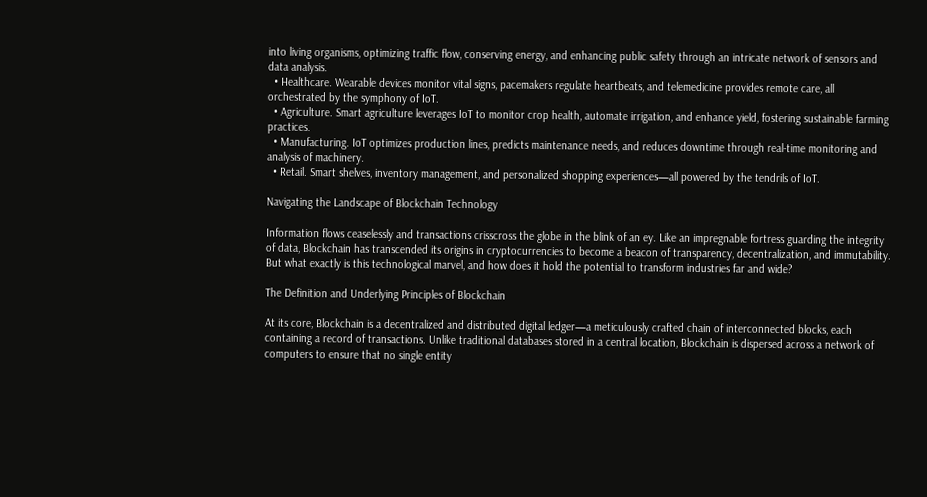into living organisms, optimizing traffic flow, conserving energy, and enhancing public safety through an intricate network of sensors and data analysis.
  • Healthcare. Wearable devices monitor vital signs, pacemakers regulate heartbeats, and telemedicine provides remote care, all orchestrated by the symphony of IoT.
  • Agriculture. Smart agriculture leverages IoT to monitor crop health, automate irrigation, and enhance yield, fostering sustainable farming practices.
  • Manufacturing. IoT optimizes production lines, predicts maintenance needs, and reduces downtime through real-time monitoring and analysis of machinery.
  • Retail. Smart shelves, inventory management, and personalized shopping experiences—all powered by the tendrils of IoT.

Navigating the Landscape of Blockchain Technology

Information flows ceaselessly and transactions crisscross the globe in the blink of an ey. Like an impregnable fortress guarding the integrity of data, Blockchain has transcended its origins in cryptocurrencies to become a beacon of transparency, decentralization, and immutability. But what exactly is this technological marvel, and how does it hold the potential to transform industries far and wide?

The Definition and Underlying Principles of Blockchain

At its core, Blockchain is a decentralized and distributed digital ledger—a meticulously crafted chain of interconnected blocks, each containing a record of transactions. Unlike traditional databases stored in a central location, Blockchain is dispersed across a network of computers to ensure that no single entity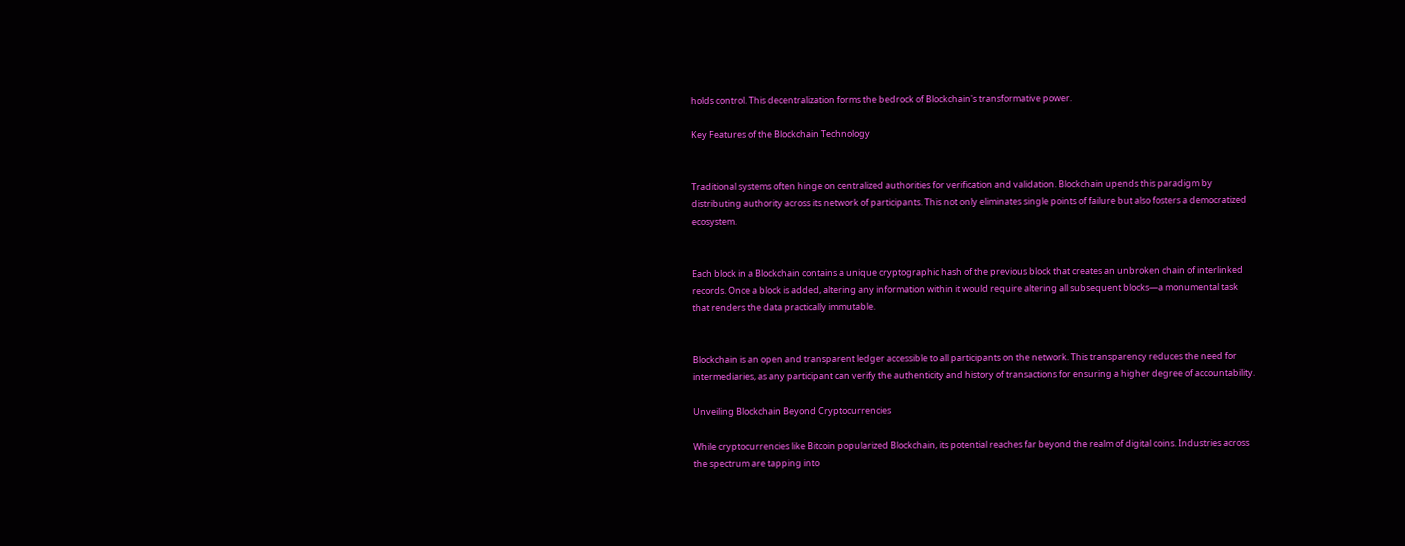holds control. This decentralization forms the bedrock of Blockchain's transformative power.

Key Features of the Blockchain Technology


Traditional systems often hinge on centralized authorities for verification and validation. Blockchain upends this paradigm by distributing authority across its network of participants. This not only eliminates single points of failure but also fosters a democratized ecosystem.


Each block in a Blockchain contains a unique cryptographic hash of the previous block that creates an unbroken chain of interlinked records. Once a block is added, altering any information within it would require altering all subsequent blocks—a monumental task that renders the data practically immutable.


Blockchain is an open and transparent ledger accessible to all participants on the network. This transparency reduces the need for intermediaries, as any participant can verify the authenticity and history of transactions for ensuring a higher degree of accountability.

Unveiling Blockchain Beyond Cryptocurrencies

While cryptocurrencies like Bitcoin popularized Blockchain, its potential reaches far beyond the realm of digital coins. Industries across the spectrum are tapping into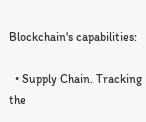Blockchain's capabilities:

  • Supply Chain. Tracking the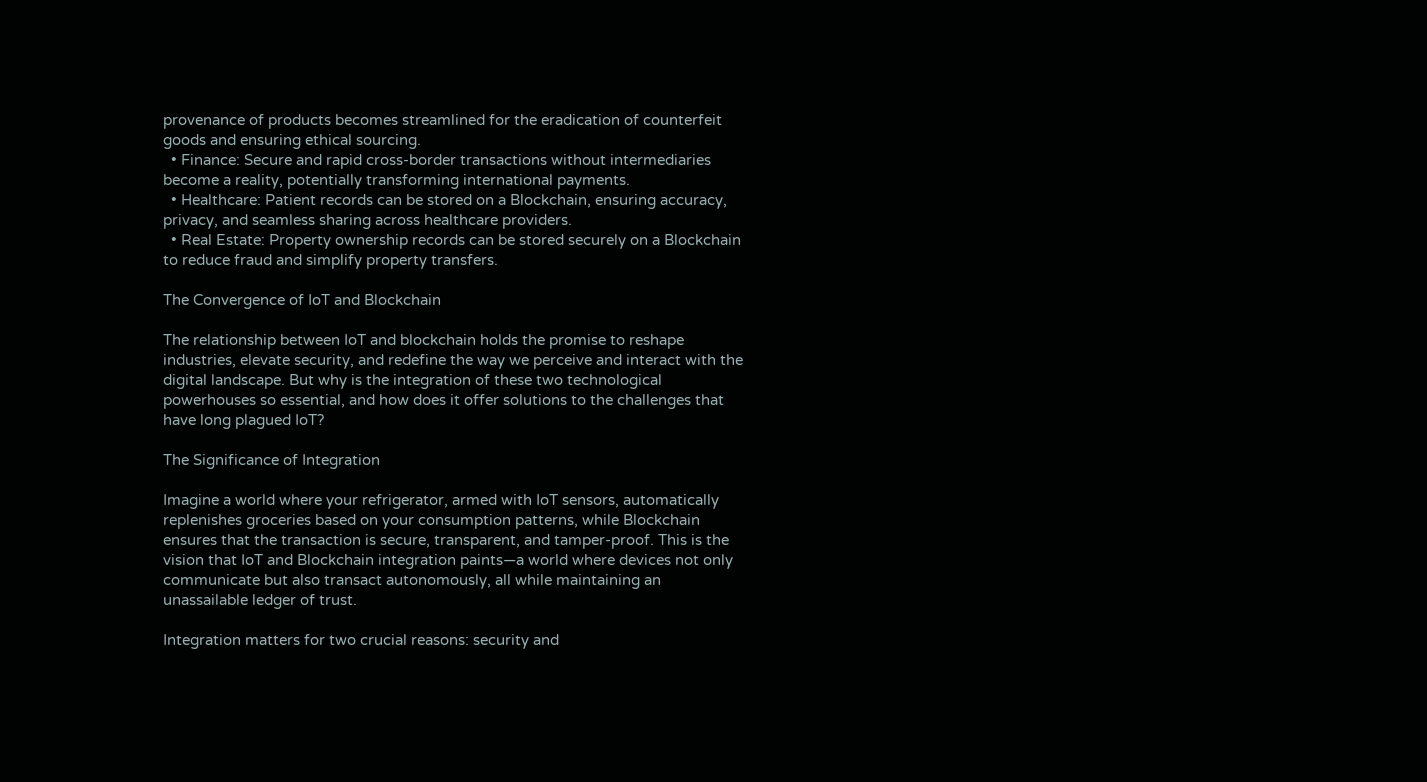provenance of products becomes streamlined for the eradication of counterfeit goods and ensuring ethical sourcing.
  • Finance: Secure and rapid cross-border transactions without intermediaries become a reality, potentially transforming international payments.
  • Healthcare: Patient records can be stored on a Blockchain, ensuring accuracy, privacy, and seamless sharing across healthcare providers.
  • Real Estate: Property ownership records can be stored securely on a Blockchain to reduce fraud and simplify property transfers.

The Convergence of IoT and Blockchain

The relationship between IoT and blockchain holds the promise to reshape industries, elevate security, and redefine the way we perceive and interact with the digital landscape. But why is the integration of these two technological powerhouses so essential, and how does it offer solutions to the challenges that have long plagued IoT?

The Significance of Integration

Imagine a world where your refrigerator, armed with IoT sensors, automatically replenishes groceries based on your consumption patterns, while Blockchain ensures that the transaction is secure, transparent, and tamper-proof. This is the vision that IoT and Blockchain integration paints—a world where devices not only communicate but also transact autonomously, all while maintaining an unassailable ledger of trust.

Integration matters for two crucial reasons: security and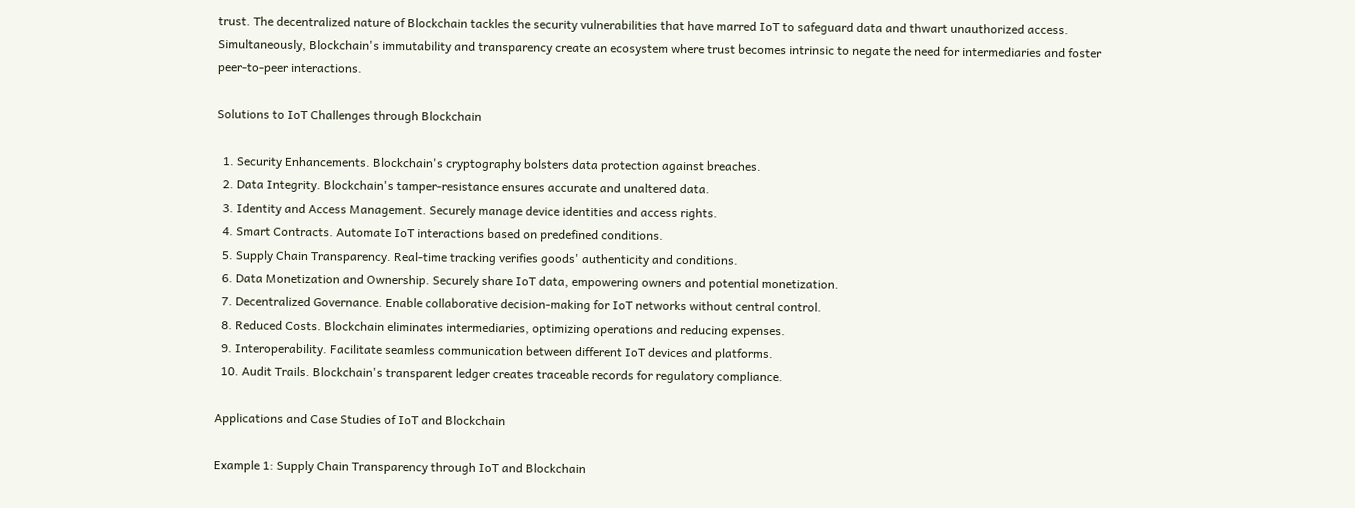trust. The decentralized nature of Blockchain tackles the security vulnerabilities that have marred IoT to safeguard data and thwart unauthorized access. Simultaneously, Blockchain's immutability and transparency create an ecosystem where trust becomes intrinsic to negate the need for intermediaries and foster peer-to-peer interactions.

Solutions to IoT Challenges through Blockchain

  1. Security Enhancements. Blockchain's cryptography bolsters data protection against breaches.
  2. Data Integrity. Blockchain's tamper-resistance ensures accurate and unaltered data.
  3. Identity and Access Management. Securely manage device identities and access rights.
  4. Smart Contracts. Automate IoT interactions based on predefined conditions.
  5. Supply Chain Transparency. Real-time tracking verifies goods' authenticity and conditions.
  6. Data Monetization and Ownership. Securely share IoT data, empowering owners and potential monetization.
  7. Decentralized Governance. Enable collaborative decision-making for IoT networks without central control.
  8. Reduced Costs. Blockchain eliminates intermediaries, optimizing operations and reducing expenses.
  9. Interoperability. Facilitate seamless communication between different IoT devices and platforms.
  10. Audit Trails. Blockchain's transparent ledger creates traceable records for regulatory compliance.

Applications and Case Studies of IoT and Blockchain

Example 1: Supply Chain Transparency through IoT and Blockchain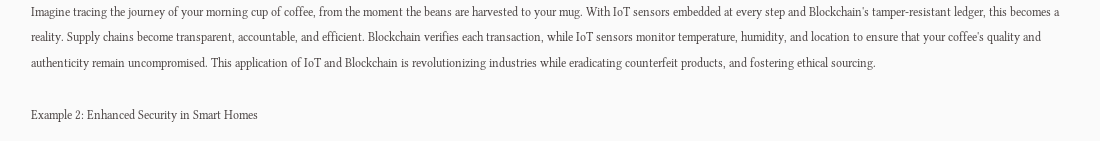Imagine tracing the journey of your morning cup of coffee, from the moment the beans are harvested to your mug. With IoT sensors embedded at every step and Blockchain's tamper-resistant ledger, this becomes a reality. Supply chains become transparent, accountable, and efficient. Blockchain verifies each transaction, while IoT sensors monitor temperature, humidity, and location to ensure that your coffee's quality and authenticity remain uncompromised. This application of IoT and Blockchain is revolutionizing industries while eradicating counterfeit products, and fostering ethical sourcing.

Example 2: Enhanced Security in Smart Homes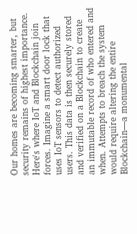Our homes are becoming smarter, but security remains of highest importance. Here's where IoT and Blockchain join forces. Imagine a smart door lock that uses IoT sensors to detect authorized users. This data is then securely stored and verified on a Blockchain to create an immutable record of who entered and when. Attempts to breach the system would require altering the entire Blockchain—a monumental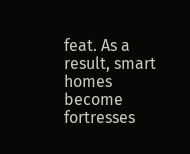feat. As a result, smart homes become fortresses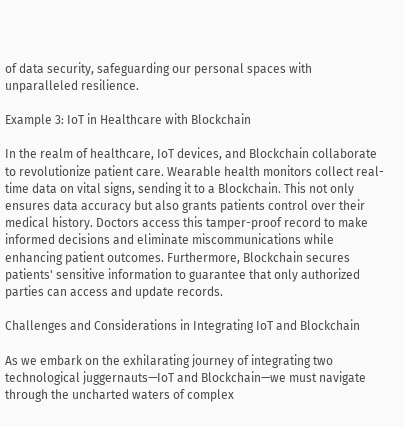of data security, safeguarding our personal spaces with unparalleled resilience.

Example 3: IoT in Healthcare with Blockchain

In the realm of healthcare, IoT devices, and Blockchain collaborate to revolutionize patient care. Wearable health monitors collect real-time data on vital signs, sending it to a Blockchain. This not only ensures data accuracy but also grants patients control over their medical history. Doctors access this tamper-proof record to make informed decisions and eliminate miscommunications while enhancing patient outcomes. Furthermore, Blockchain secures patients' sensitive information to guarantee that only authorized parties can access and update records.

Challenges and Considerations in Integrating IoT and Blockchain

As we embark on the exhilarating journey of integrating two technological juggernauts—IoT and Blockchain—we must navigate through the uncharted waters of complex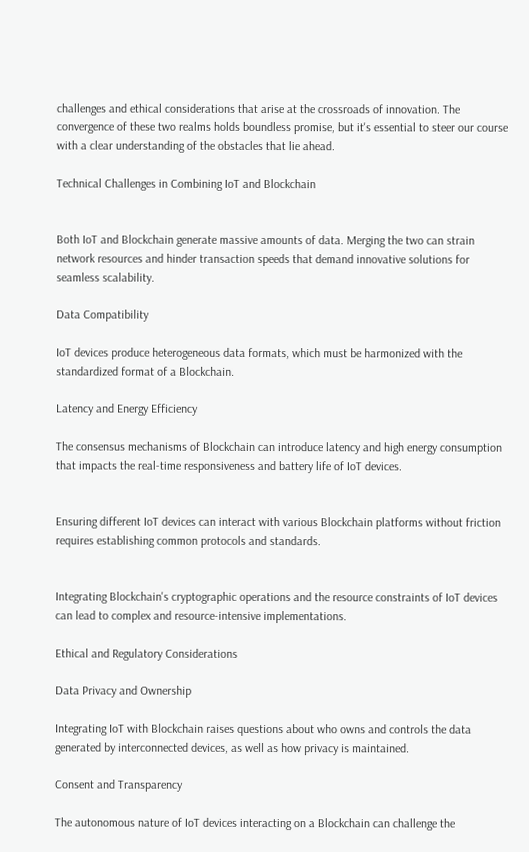challenges and ethical considerations that arise at the crossroads of innovation. The convergence of these two realms holds boundless promise, but it's essential to steer our course with a clear understanding of the obstacles that lie ahead.

Technical Challenges in Combining IoT and Blockchain


Both IoT and Blockchain generate massive amounts of data. Merging the two can strain network resources and hinder transaction speeds that demand innovative solutions for seamless scalability.

Data Compatibility

IoT devices produce heterogeneous data formats, which must be harmonized with the standardized format of a Blockchain.

Latency and Energy Efficiency

The consensus mechanisms of Blockchain can introduce latency and high energy consumption that impacts the real-time responsiveness and battery life of IoT devices.


Ensuring different IoT devices can interact with various Blockchain platforms without friction requires establishing common protocols and standards.


Integrating Blockchain's cryptographic operations and the resource constraints of IoT devices can lead to complex and resource-intensive implementations.

Ethical and Regulatory Considerations

Data Privacy and Ownership

Integrating IoT with Blockchain raises questions about who owns and controls the data generated by interconnected devices, as well as how privacy is maintained.

Consent and Transparency

The autonomous nature of IoT devices interacting on a Blockchain can challenge the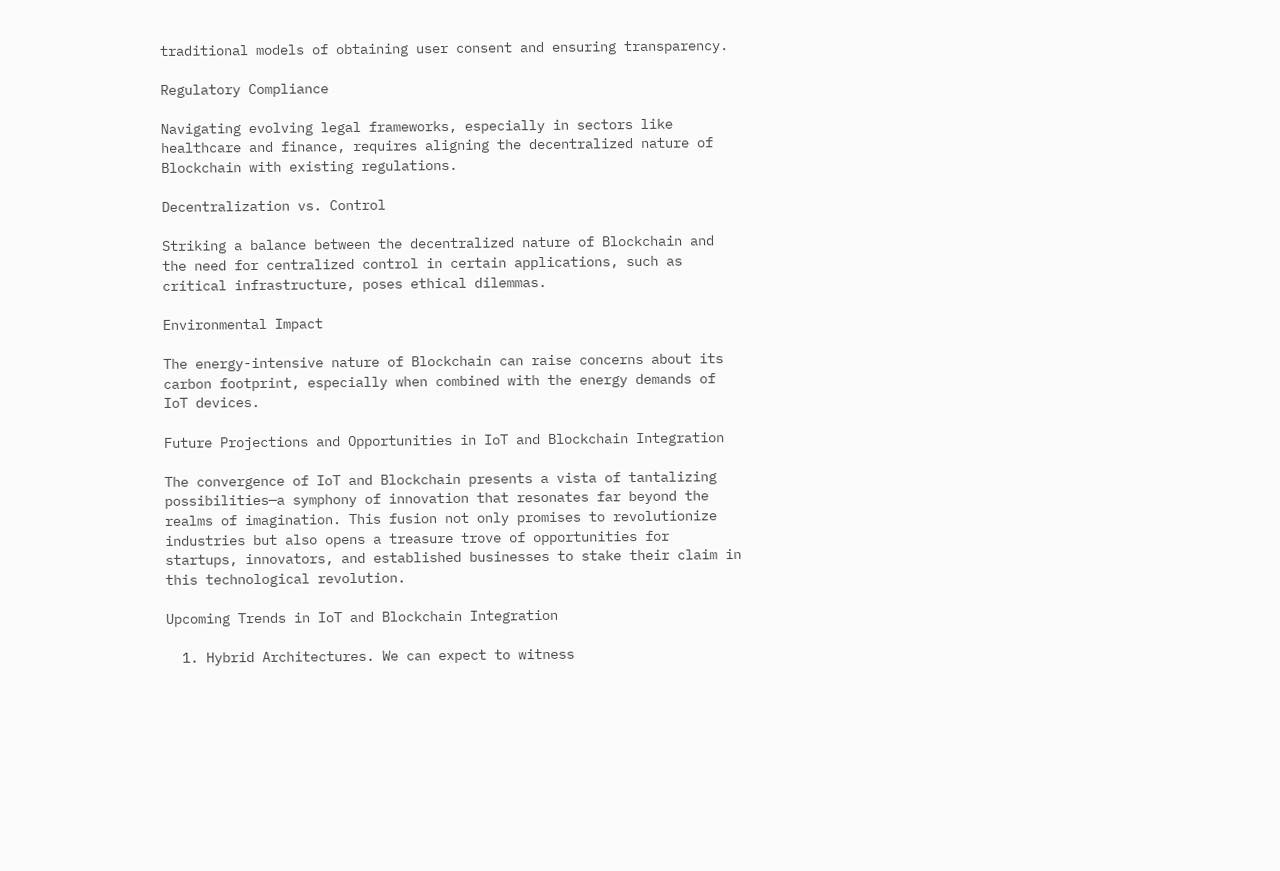traditional models of obtaining user consent and ensuring transparency.

Regulatory Compliance

Navigating evolving legal frameworks, especially in sectors like healthcare and finance, requires aligning the decentralized nature of Blockchain with existing regulations.

Decentralization vs. Control

Striking a balance between the decentralized nature of Blockchain and the need for centralized control in certain applications, such as critical infrastructure, poses ethical dilemmas.

Environmental Impact

The energy-intensive nature of Blockchain can raise concerns about its carbon footprint, especially when combined with the energy demands of IoT devices.

Future Projections and Opportunities in IoT and Blockchain Integration

The convergence of IoT and Blockchain presents a vista of tantalizing possibilities—a symphony of innovation that resonates far beyond the realms of imagination. This fusion not only promises to revolutionize industries but also opens a treasure trove of opportunities for startups, innovators, and established businesses to stake their claim in this technological revolution.

Upcoming Trends in IoT and Blockchain Integration

  1. Hybrid Architectures. We can expect to witness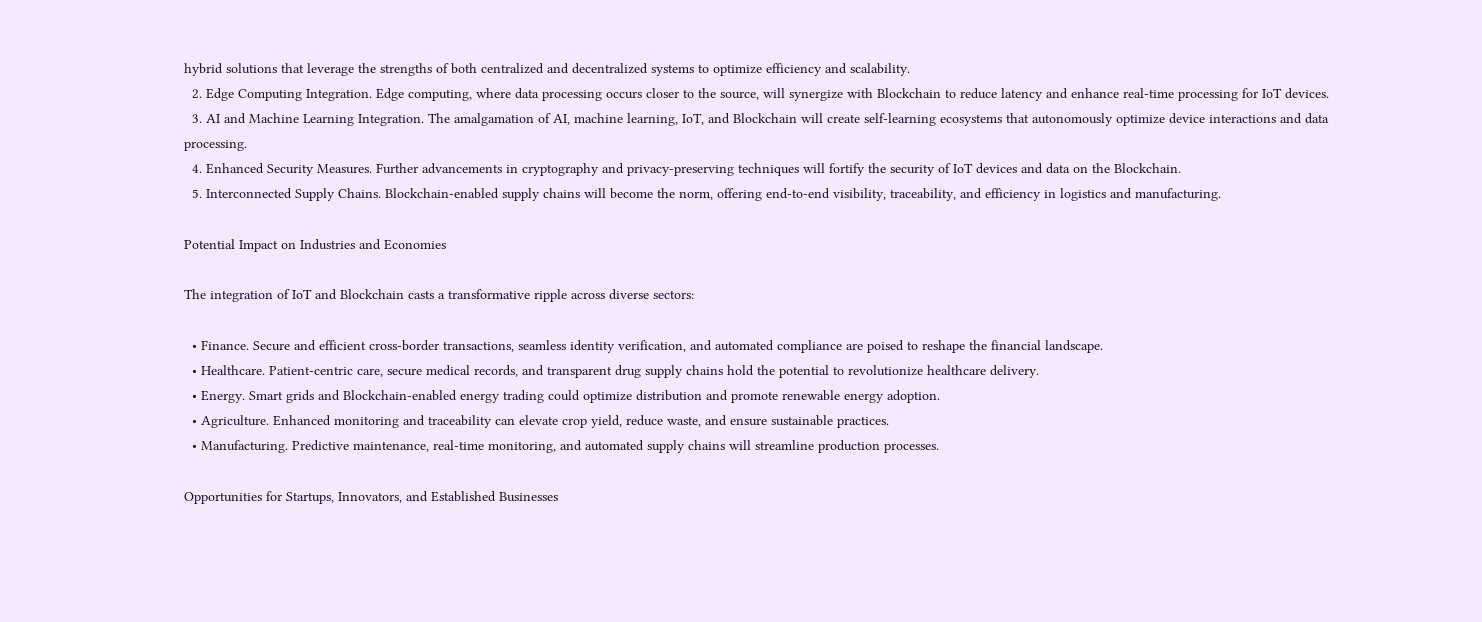hybrid solutions that leverage the strengths of both centralized and decentralized systems to optimize efficiency and scalability.
  2. Edge Computing Integration. Edge computing, where data processing occurs closer to the source, will synergize with Blockchain to reduce latency and enhance real-time processing for IoT devices.
  3. AI and Machine Learning Integration. The amalgamation of AI, machine learning, IoT, and Blockchain will create self-learning ecosystems that autonomously optimize device interactions and data processing.
  4. Enhanced Security Measures. Further advancements in cryptography and privacy-preserving techniques will fortify the security of IoT devices and data on the Blockchain.
  5. Interconnected Supply Chains. Blockchain-enabled supply chains will become the norm, offering end-to-end visibility, traceability, and efficiency in logistics and manufacturing.

Potential Impact on Industries and Economies

The integration of IoT and Blockchain casts a transformative ripple across diverse sectors:

  • Finance. Secure and efficient cross-border transactions, seamless identity verification, and automated compliance are poised to reshape the financial landscape.
  • Healthcare. Patient-centric care, secure medical records, and transparent drug supply chains hold the potential to revolutionize healthcare delivery.
  • Energy. Smart grids and Blockchain-enabled energy trading could optimize distribution and promote renewable energy adoption.
  • Agriculture. Enhanced monitoring and traceability can elevate crop yield, reduce waste, and ensure sustainable practices.
  • Manufacturing. Predictive maintenance, real-time monitoring, and automated supply chains will streamline production processes.

Opportunities for Startups, Innovators, and Established Businesses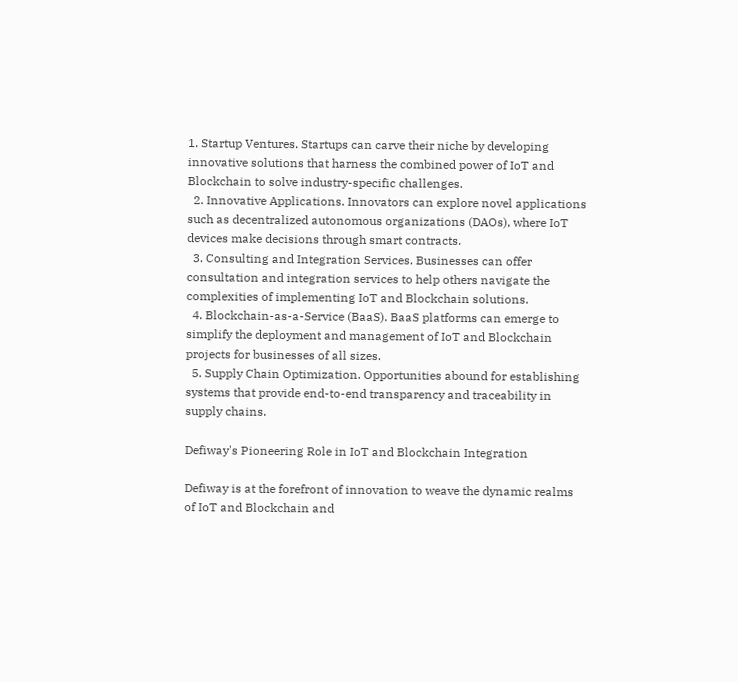1. Startup Ventures. Startups can carve their niche by developing innovative solutions that harness the combined power of IoT and Blockchain to solve industry-specific challenges.
  2. Innovative Applications. Innovators can explore novel applications such as decentralized autonomous organizations (DAOs), where IoT devices make decisions through smart contracts.
  3. Consulting and Integration Services. Businesses can offer consultation and integration services to help others navigate the complexities of implementing IoT and Blockchain solutions.
  4. Blockchain-as-a-Service (BaaS). BaaS platforms can emerge to simplify the deployment and management of IoT and Blockchain projects for businesses of all sizes.
  5. Supply Chain Optimization. Opportunities abound for establishing systems that provide end-to-end transparency and traceability in supply chains.

Defiway's Pioneering Role in IoT and Blockchain Integration

Defiway is at the forefront of innovation to weave the dynamic realms of IoT and Blockchain and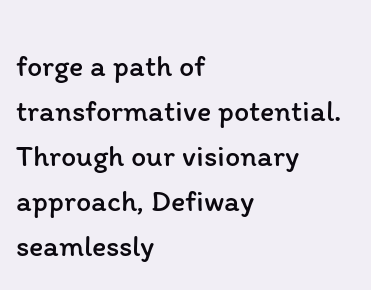forge a path of transformative potential. Through our visionary approach, Defiway seamlessly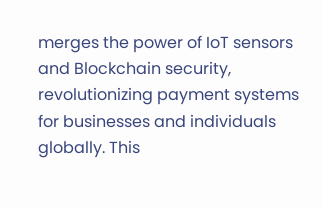merges the power of IoT sensors and Blockchain security, revolutionizing payment systems for businesses and individuals globally. This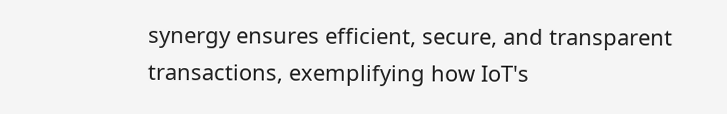synergy ensures efficient, secure, and transparent transactions, exemplifying how IoT's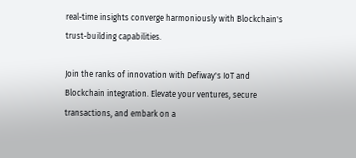real-time insights converge harmoniously with Blockchain's trust-building capabilities.

Join the ranks of innovation with Defiway's IoT and Blockchain integration. Elevate your ventures, secure transactions, and embark on a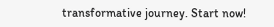transformative journey. Start now!